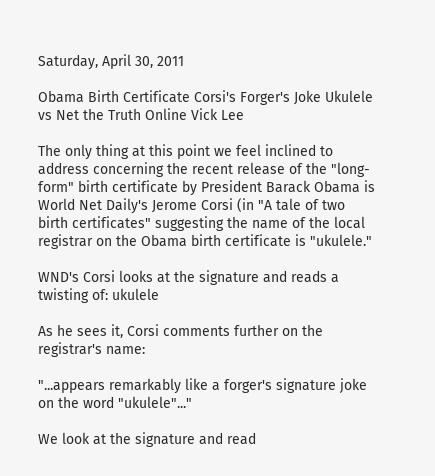Saturday, April 30, 2011

Obama Birth Certificate Corsi's Forger's Joke Ukulele vs Net the Truth Online Vick Lee

The only thing at this point we feel inclined to address concerning the recent release of the "long-form" birth certificate by President Barack Obama is World Net Daily's Jerome Corsi (in "A tale of two birth certificates" suggesting the name of the local registrar on the Obama birth certificate is "ukulele."

WND's Corsi looks at the signature and reads a twisting of: ukulele

As he sees it, Corsi comments further on the registrar's name:

"...appears remarkably like a forger's signature joke on the word "ukulele"..."

We look at the signature and read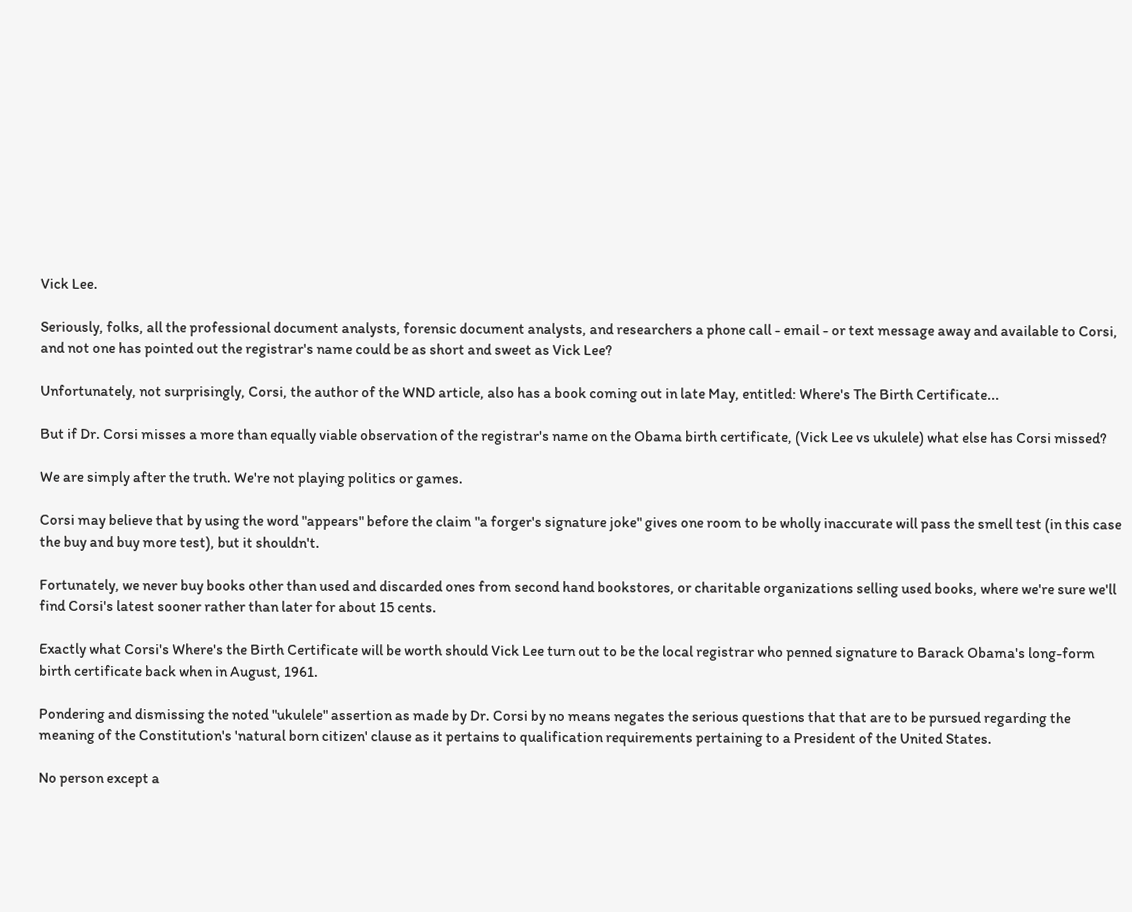Vick Lee.

Seriously, folks, all the professional document analysts, forensic document analysts, and researchers a phone call - email - or text message away and available to Corsi, and not one has pointed out the registrar's name could be as short and sweet as Vick Lee?

Unfortunately, not surprisingly, Corsi, the author of the WND article, also has a book coming out in late May, entitled: Where's The Birth Certificate...

But if Dr. Corsi misses a more than equally viable observation of the registrar's name on the Obama birth certificate, (Vick Lee vs ukulele) what else has Corsi missed?

We are simply after the truth. We're not playing politics or games.

Corsi may believe that by using the word "appears" before the claim "a forger's signature joke" gives one room to be wholly inaccurate will pass the smell test (in this case the buy and buy more test), but it shouldn't.

Fortunately, we never buy books other than used and discarded ones from second hand bookstores, or charitable organizations selling used books, where we're sure we'll find Corsi's latest sooner rather than later for about 15 cents.

Exactly what Corsi's Where's the Birth Certificate will be worth should Vick Lee turn out to be the local registrar who penned signature to Barack Obama's long-form birth certificate back when in August, 1961.

Pondering and dismissing the noted "ukulele" assertion as made by Dr. Corsi by no means negates the serious questions that that are to be pursued regarding the meaning of the Constitution's 'natural born citizen' clause as it pertains to qualification requirements pertaining to a President of the United States.

No person except a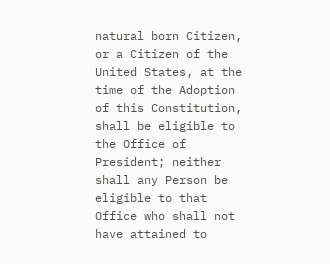natural born Citizen, or a Citizen of the United States, at the time of the Adoption of this Constitution, shall be eligible to the Office of President; neither shall any Person be eligible to that Office who shall not have attained to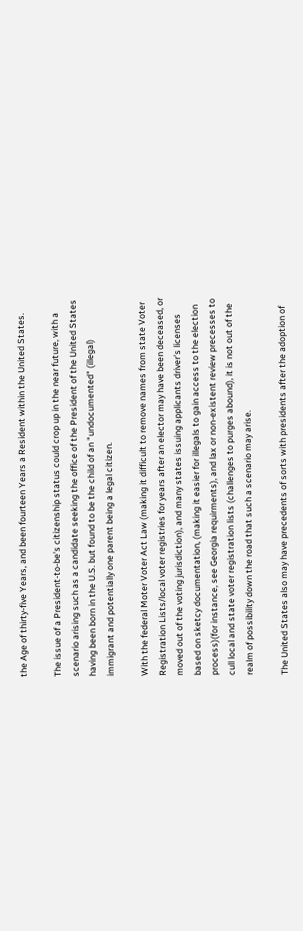the Age of thirty-five Years, and been fourteen Years a Resident within the United States.

The issue of a President-to-be's citizenship status could crop up in the near future, with a scenario arising such as a candidate seeking the office of the President of the United States having been born in the U.S. but found to be the child of an "undocumented" (illegal) immigrant and potentially one parent being a legal citizen.

With the federal Moter Voter Act Law (making it difficult to remove names from state Voter Registration Lists/local voter registries for years after an elector may have been deceased, or moved out of the voting jurisdiction), and many states issuing applicants driver's licenses based on sketcy documentation, (making it easier for illegals to gain access to the election process)(for instance, see Georgia requirments), and lax or non-existent review precesses to cull local and state voter registration lists (challenges to purges abound), it is not out of the realm of possibility down the road that such a scenario may arise.

The United States also may have precedents of sorts with presidents after the adoption of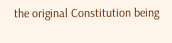the original Constitution being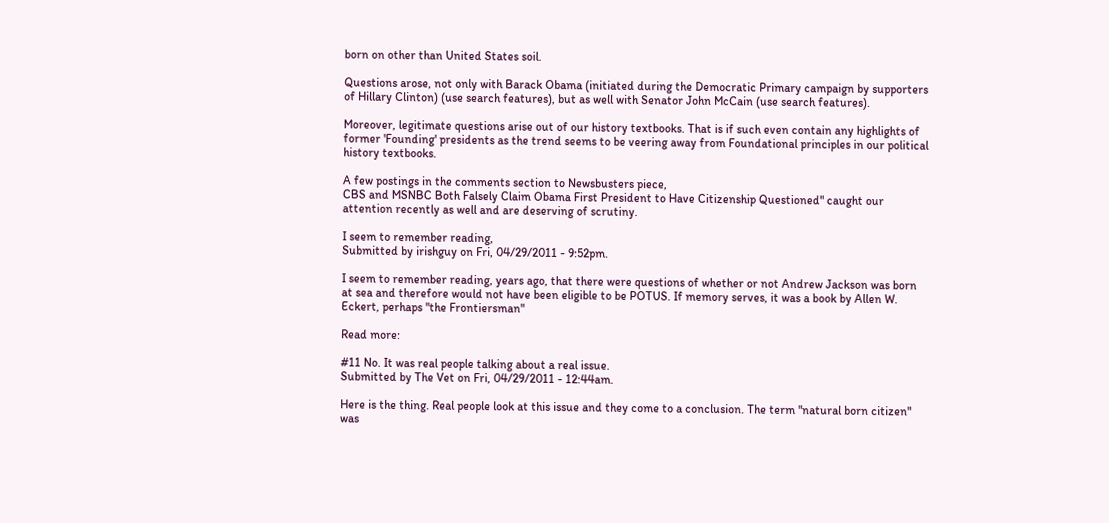born on other than United States soil.

Questions arose, not only with Barack Obama (initiated during the Democratic Primary campaign by supporters of Hillary Clinton) (use search features), but as well with Senator John McCain (use search features).

Moreover, legitimate questions arise out of our history textbooks. That is if such even contain any highlights of former 'Founding' presidents as the trend seems to be veering away from Foundational principles in our political history textbooks.

A few postings in the comments section to Newsbusters piece,
CBS and MSNBC Both Falsely Claim Obama First President to Have Citizenship Questioned" caught our attention recently as well and are deserving of scrutiny.

I seem to remember reading,
Submitted by irishguy on Fri, 04/29/2011 - 9:52pm.

I seem to remember reading, years ago, that there were questions of whether or not Andrew Jackson was born at sea and therefore would not have been eligible to be POTUS. If memory serves, it was a book by Allen W. Eckert, perhaps "the Frontiersman"

Read more:

#11 No. It was real people talking about a real issue.
Submitted by The Vet on Fri, 04/29/2011 - 12:44am.

Here is the thing. Real people look at this issue and they come to a conclusion. The term "natural born citizen" was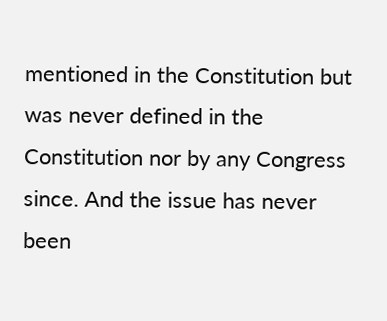mentioned in the Constitution but was never defined in the Constitution nor by any Congress since. And the issue has never been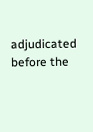adjudicated before the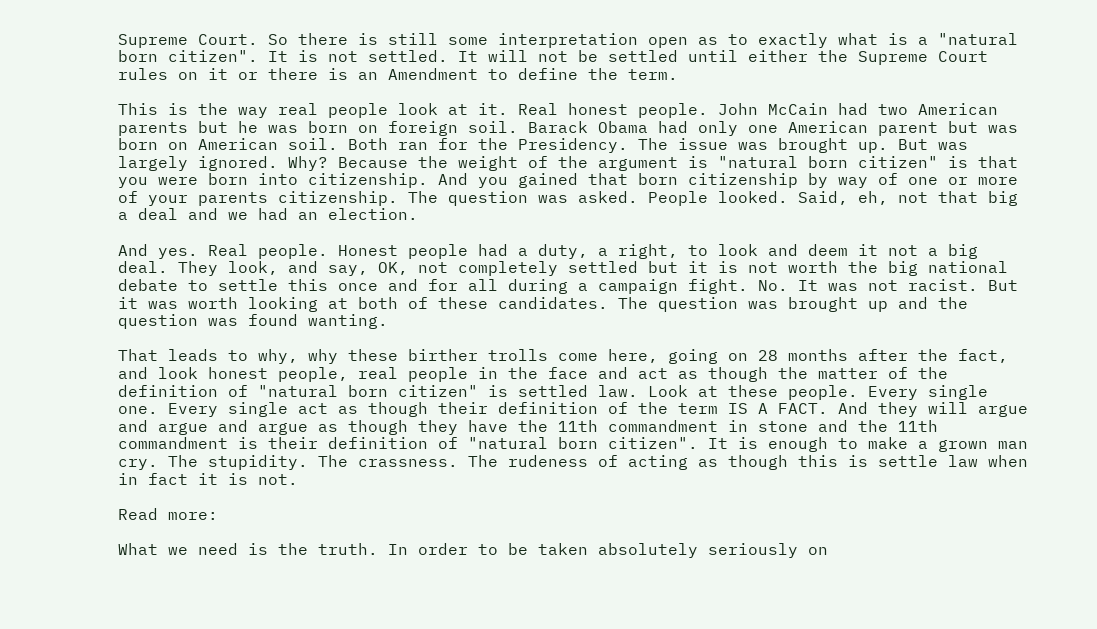Supreme Court. So there is still some interpretation open as to exactly what is a "natural born citizen". It is not settled. It will not be settled until either the Supreme Court rules on it or there is an Amendment to define the term.

This is the way real people look at it. Real honest people. John McCain had two American parents but he was born on foreign soil. Barack Obama had only one American parent but was born on American soil. Both ran for the Presidency. The issue was brought up. But was largely ignored. Why? Because the weight of the argument is "natural born citizen" is that you were born into citizenship. And you gained that born citizenship by way of one or more of your parents citizenship. The question was asked. People looked. Said, eh, not that big a deal and we had an election.

And yes. Real people. Honest people had a duty, a right, to look and deem it not a big deal. They look, and say, OK, not completely settled but it is not worth the big national debate to settle this once and for all during a campaign fight. No. It was not racist. But it was worth looking at both of these candidates. The question was brought up and the question was found wanting.

That leads to why, why these birther trolls come here, going on 28 months after the fact, and look honest people, real people in the face and act as though the matter of the definition of "natural born citizen" is settled law. Look at these people. Every single one. Every single act as though their definition of the term IS A FACT. And they will argue and argue and argue as though they have the 11th commandment in stone and the 11th commandment is their definition of "natural born citizen". It is enough to make a grown man cry. The stupidity. The crassness. The rudeness of acting as though this is settle law when in fact it is not.

Read more:

What we need is the truth. In order to be taken absolutely seriously on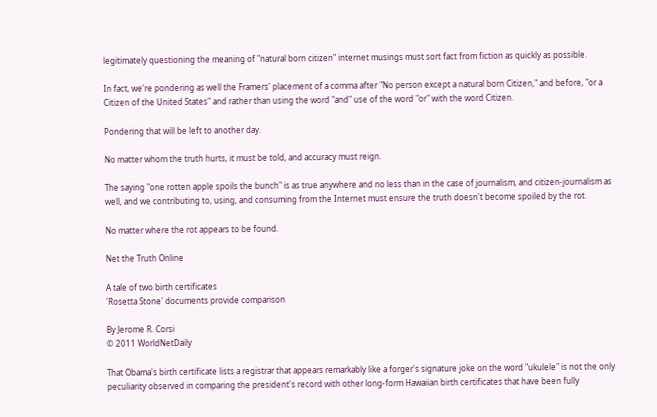legitimately questioning the meaning of "natural born citizen" internet musings must sort fact from fiction as quickly as possible.

In fact, we're pondering as well the Framers' placement of a comma after "No person except a natural born Citizen," and before, "or a Citizen of the United States" and rather than using the word "and" use of the word "or" with the word Citizen.

Pondering that will be left to another day.

No matter whom the truth hurts, it must be told, and accuracy must reign.

The saying "one rotten apple spoils the bunch" is as true anywhere and no less than in the case of journalism, and citizen-journalism as well, and we contributing to, using, and consuming from the Internet must ensure the truth doesn't become spoiled by the rot.

No matter where the rot appears to be found.

Net the Truth Online

A tale of two birth certificates
'Rosetta Stone' documents provide comparison

By Jerome R. Corsi
© 2011 WorldNetDaily

That Obama's birth certificate lists a registrar that appears remarkably like a forger's signature joke on the word "ukulele" is not the only peculiarity observed in comparing the president's record with other long-form Hawaiian birth certificates that have been fully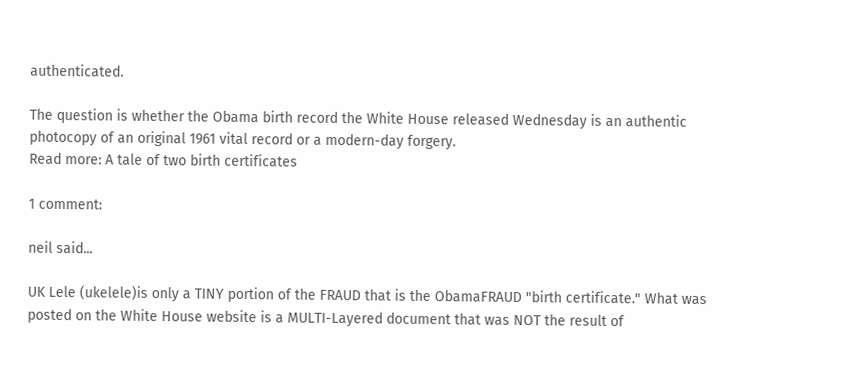authenticated.

The question is whether the Obama birth record the White House released Wednesday is an authentic photocopy of an original 1961 vital record or a modern-day forgery.
Read more: A tale of two birth certificates

1 comment:

neil said...

UK Lele (ukelele)is only a TINY portion of the FRAUD that is the ObamaFRAUD "birth certificate." What was posted on the White House website is a MULTI-Layered document that was NOT the result of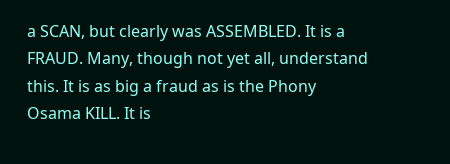a SCAN, but clearly was ASSEMBLED. It is a FRAUD. Many, though not yet all, understand this. It is as big a fraud as is the Phony Osama KILL. It is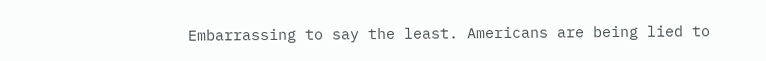Embarrassing to say the least. Americans are being lied to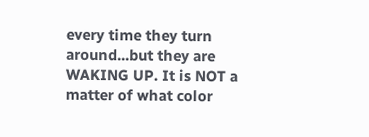every time they turn around...but they are WAKING UP. It is NOT a matter of what color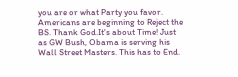you are or what Party you favor. Americans are beginning to Reject the BS. Thank God.It's about Time! Just as GW Bush, Obama is serving his Wall Street Masters. This has to End.